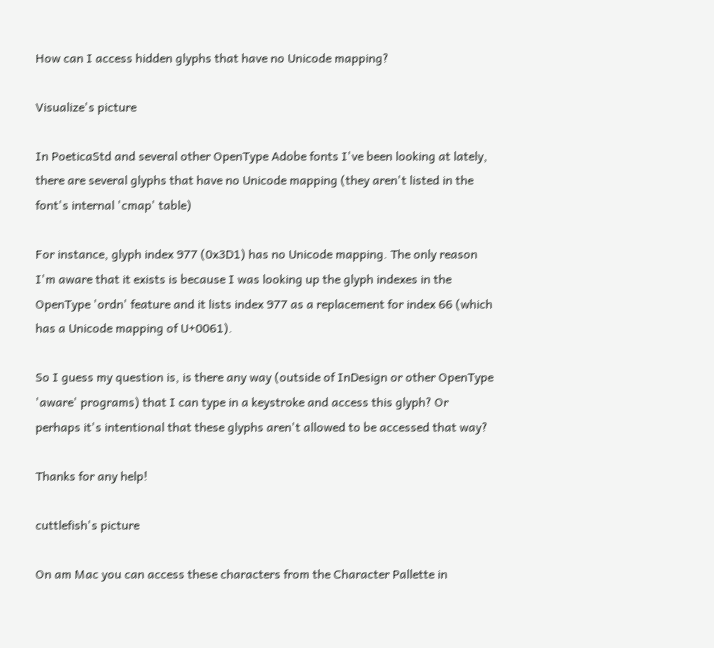How can I access hidden glyphs that have no Unicode mapping?

Visualize's picture

In PoeticaStd and several other OpenType Adobe fonts I've been looking at lately, there are several glyphs that have no Unicode mapping (they aren't listed in the font's internal 'cmap' table)

For instance, glyph index 977 (0x3D1) has no Unicode mapping. The only reason I'm aware that it exists is because I was looking up the glyph indexes in the OpenType 'ordn' feature and it lists index 977 as a replacement for index 66 (which has a Unicode mapping of U+0061).

So I guess my question is, is there any way (outside of InDesign or other OpenType 'aware' programs) that I can type in a keystroke and access this glyph? Or perhaps it's intentional that these glyphs aren't allowed to be accessed that way?

Thanks for any help!

cuttlefish's picture

On am Mac you can access these characters from the Character Pallette in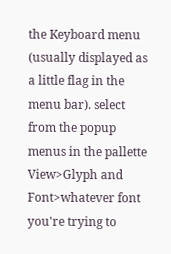the Keyboard menu (usually displayed as a little flag in the menu bar). select from the popup menus in the pallette View>Glyph and Font>whatever font you're trying to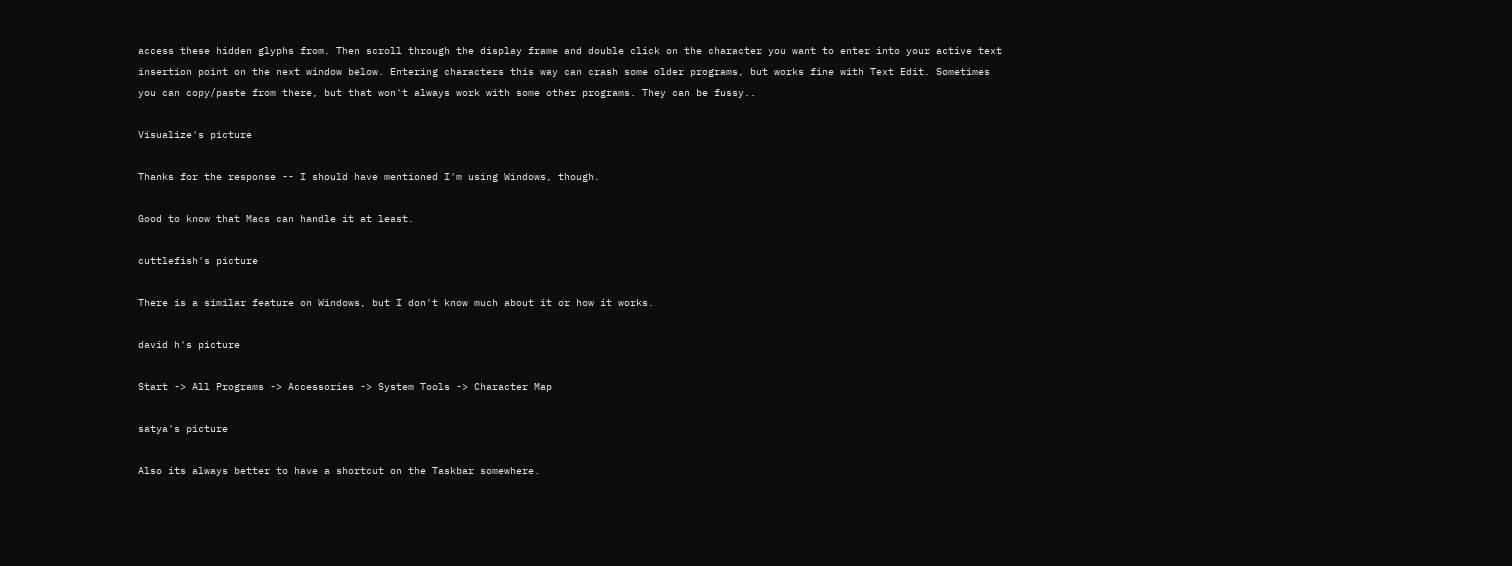access these hidden glyphs from. Then scroll through the display frame and double click on the character you want to enter into your active text insertion point on the next window below. Entering characters this way can crash some older programs, but works fine with Text Edit. Sometimes you can copy/paste from there, but that won't always work with some other programs. They can be fussy..

Visualize's picture

Thanks for the response -- I should have mentioned I'm using Windows, though.

Good to know that Macs can handle it at least.

cuttlefish's picture

There is a similar feature on Windows, but I don't know much about it or how it works.

david h's picture

Start -> All Programs -> Accessories -> System Tools -> Character Map

satya's picture

Also its always better to have a shortcut on the Taskbar somewhere.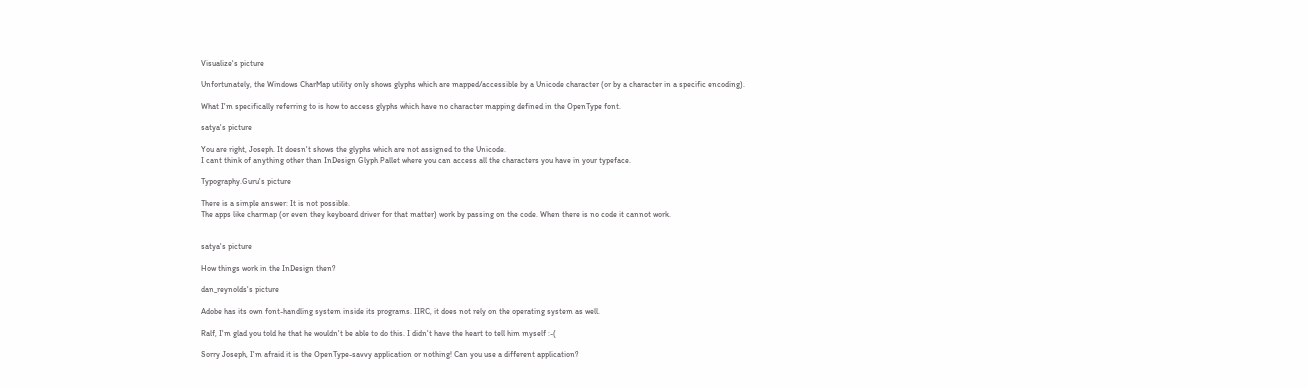Visualize's picture

Unfortunately, the Windows CharMap utility only shows glyphs which are mapped/accessible by a Unicode character (or by a character in a specific encoding).

What I'm specifically referring to is how to access glyphs which have no character mapping defined in the OpenType font.

satya's picture

You are right, Joseph. It doesn't shows the glyphs which are not assigned to the Unicode.
I cant think of anything other than InDesign Glyph Pallet where you can access all the characters you have in your typeface.

Typography.Guru's picture

There is a simple answer: It is not possible.
The apps like charmap (or even they keyboard driver for that matter) work by passing on the code. When there is no code it cannot work.


satya's picture

How things work in the InDesign then?

dan_reynolds's picture

Adobe has its own font-handling system inside its programs. IIRC, it does not rely on the operating system as well.

Ralf, I'm glad you told he that he wouldn't be able to do this. I didn't have the heart to tell him myself :-(

Sorry Joseph, I'm afraid it is the OpenType-savvy application or nothing! Can you use a different application?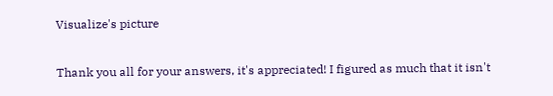Visualize's picture

Thank you all for your answers, it's appreciated! I figured as much that it isn't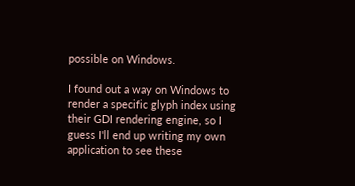possible on Windows.

I found out a way on Windows to render a specific glyph index using their GDI rendering engine, so I guess I'll end up writing my own application to see these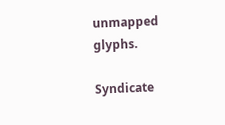unmapped glyphs.

Syndicate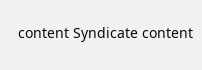content Syndicate content